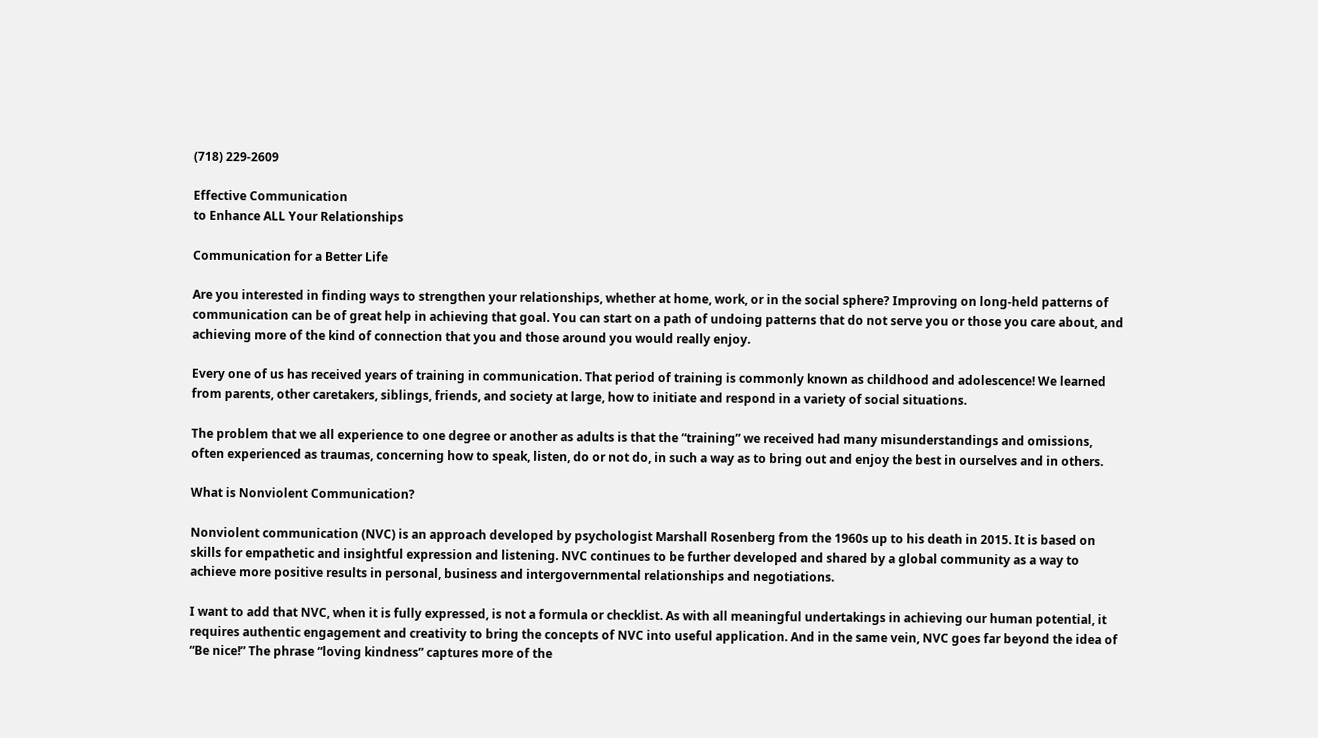(718) 229-2609

Effective Communication
to Enhance ALL Your Relationships

Communication for a Better Life

Are you interested in finding ways to strengthen your relationships, whether at home, work, or in the social sphere? Improving on long-held patterns of communication can be of great help in achieving that goal. You can start on a path of undoing patterns that do not serve you or those you care about, and achieving more of the kind of connection that you and those around you would really enjoy.

Every one of us has received years of training in communication. That period of training is commonly known as childhood and adolescence! We learned from parents, other caretakers, siblings, friends, and society at large, how to initiate and respond in a variety of social situations.

The problem that we all experience to one degree or another as adults is that the “training” we received had many misunderstandings and omissions, often experienced as traumas, concerning how to speak, listen, do or not do, in such a way as to bring out and enjoy the best in ourselves and in others.

What is Nonviolent Communication?

Nonviolent communication (NVC) is an approach developed by psychologist Marshall Rosenberg from the 1960s up to his death in 2015. It is based on skills for empathetic and insightful expression and listening. NVC continues to be further developed and shared by a global community as a way to achieve more positive results in personal, business and intergovernmental relationships and negotiations.

I want to add that NVC, when it is fully expressed, is not a formula or checklist. As with all meaningful undertakings in achieving our human potential, it requires authentic engagement and creativity to bring the concepts of NVC into useful application. And in the same vein, NVC goes far beyond the idea of “Be nice!” The phrase “loving kindness” captures more of the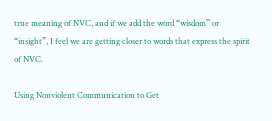true meaning of NVC, and if we add the word “wisdom” or “insight”, I feel we are getting closer to words that express the spirit of NVC.

Using Nonviolent Communication to Get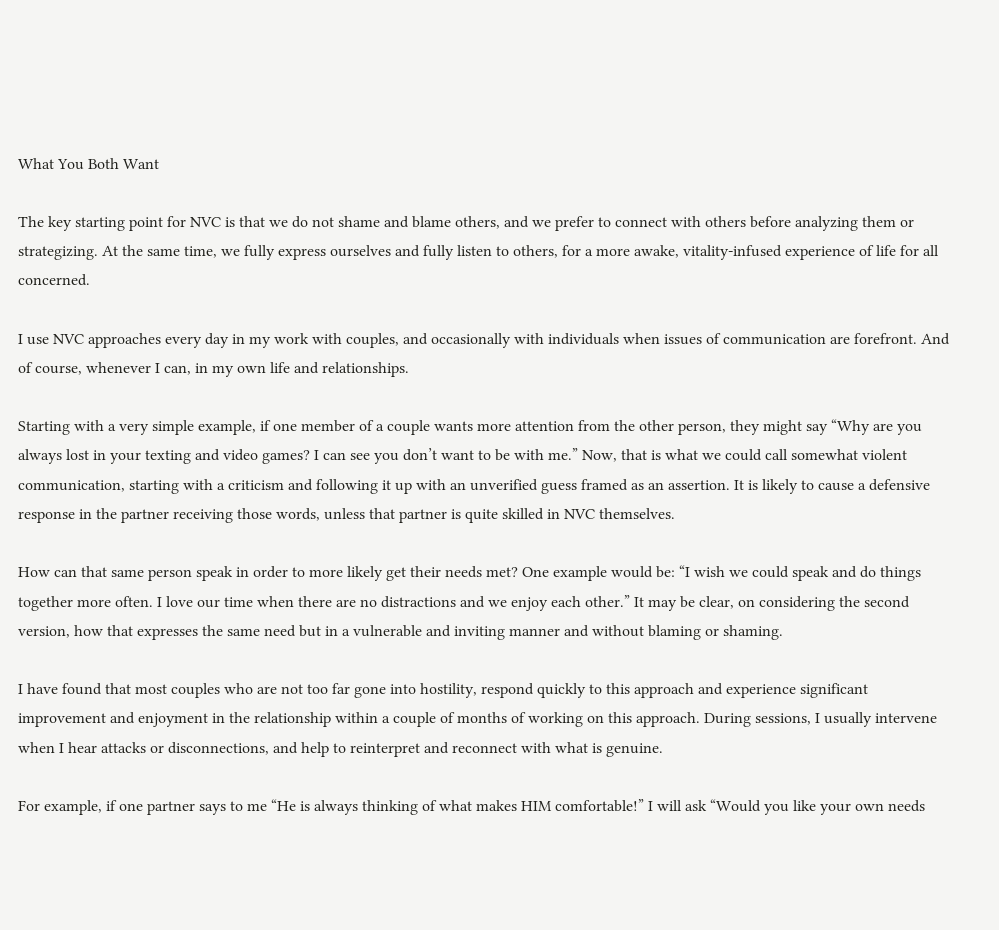What You Both Want

The key starting point for NVC is that we do not shame and blame others, and we prefer to connect with others before analyzing them or strategizing. At the same time, we fully express ourselves and fully listen to others, for a more awake, vitality-infused experience of life for all concerned.

I use NVC approaches every day in my work with couples, and occasionally with individuals when issues of communication are forefront. And of course, whenever I can, in my own life and relationships.

Starting with a very simple example, if one member of a couple wants more attention from the other person, they might say “Why are you always lost in your texting and video games? I can see you don’t want to be with me.” Now, that is what we could call somewhat violent communication, starting with a criticism and following it up with an unverified guess framed as an assertion. It is likely to cause a defensive response in the partner receiving those words, unless that partner is quite skilled in NVC themselves.

How can that same person speak in order to more likely get their needs met? One example would be: “I wish we could speak and do things together more often. I love our time when there are no distractions and we enjoy each other.” It may be clear, on considering the second version, how that expresses the same need but in a vulnerable and inviting manner and without blaming or shaming.

I have found that most couples who are not too far gone into hostility, respond quickly to this approach and experience significant improvement and enjoyment in the relationship within a couple of months of working on this approach. During sessions, I usually intervene when I hear attacks or disconnections, and help to reinterpret and reconnect with what is genuine.

For example, if one partner says to me “He is always thinking of what makes HIM comfortable!” I will ask “Would you like your own needs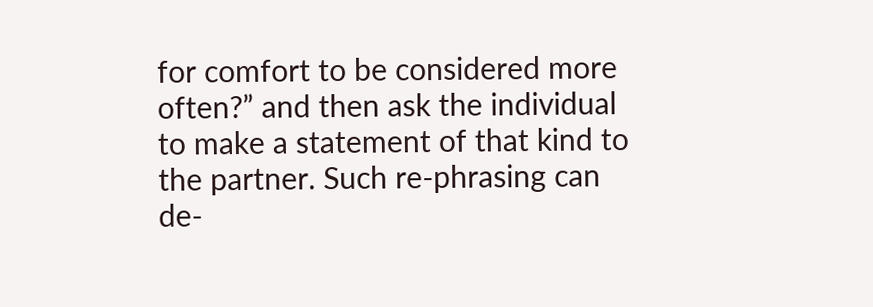for comfort to be considered more often?” and then ask the individual to make a statement of that kind to the partner. Such re-phrasing can de-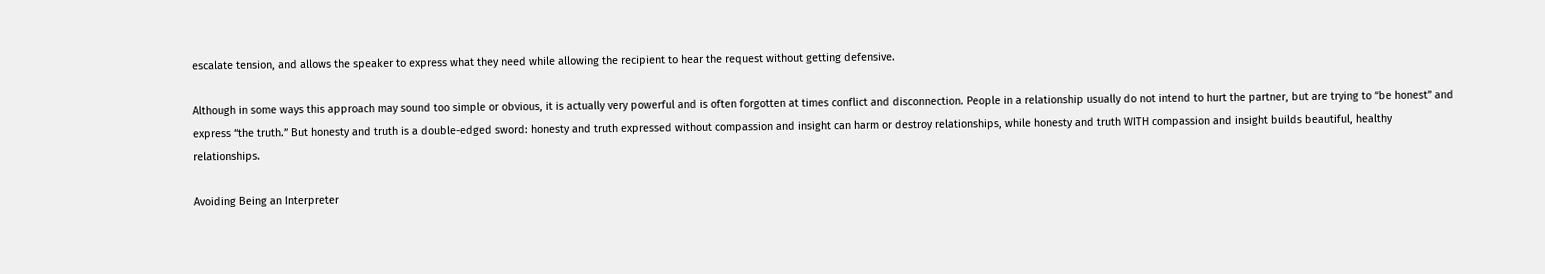escalate tension, and allows the speaker to express what they need while allowing the recipient to hear the request without getting defensive.

Although in some ways this approach may sound too simple or obvious, it is actually very powerful and is often forgotten at times conflict and disconnection. People in a relationship usually do not intend to hurt the partner, but are trying to “be honest” and express “the truth.” But honesty and truth is a double-edged sword: honesty and truth expressed without compassion and insight can harm or destroy relationships, while honesty and truth WITH compassion and insight builds beautiful, healthy relationships.

Avoiding Being an Interpreter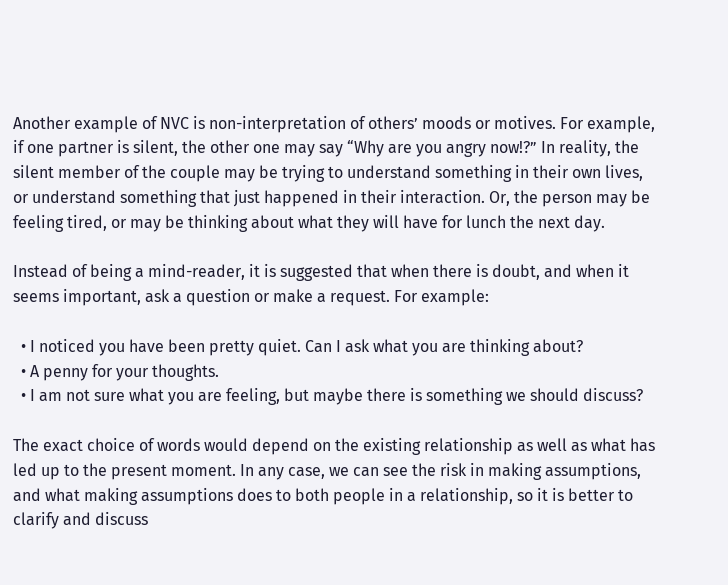Another example of NVC is non-interpretation of others’ moods or motives. For example, if one partner is silent, the other one may say “Why are you angry now!?” In reality, the silent member of the couple may be trying to understand something in their own lives, or understand something that just happened in their interaction. Or, the person may be feeling tired, or may be thinking about what they will have for lunch the next day.

Instead of being a mind-reader, it is suggested that when there is doubt, and when it seems important, ask a question or make a request. For example:

  • I noticed you have been pretty quiet. Can I ask what you are thinking about?
  • A penny for your thoughts.
  • I am not sure what you are feeling, but maybe there is something we should discuss?

The exact choice of words would depend on the existing relationship as well as what has led up to the present moment. In any case, we can see the risk in making assumptions, and what making assumptions does to both people in a relationship, so it is better to clarify and discuss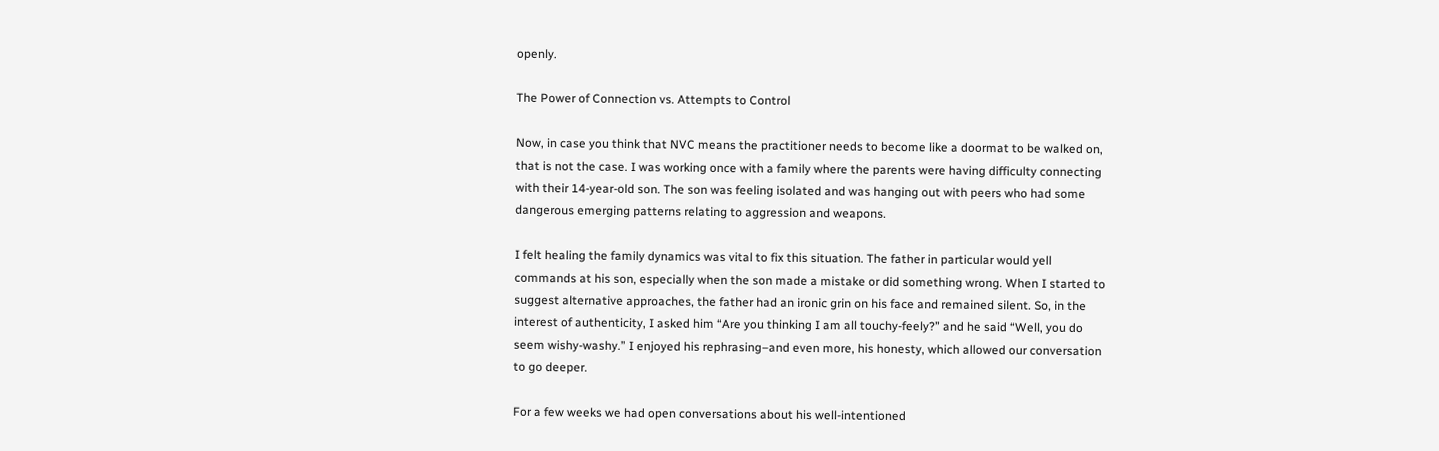openly.

The Power of Connection vs. Attempts to Control

Now, in case you think that NVC means the practitioner needs to become like a doormat to be walked on, that is not the case. I was working once with a family where the parents were having difficulty connecting with their 14-year-old son. The son was feeling isolated and was hanging out with peers who had some dangerous emerging patterns relating to aggression and weapons.

I felt healing the family dynamics was vital to fix this situation. The father in particular would yell commands at his son, especially when the son made a mistake or did something wrong. When I started to suggest alternative approaches, the father had an ironic grin on his face and remained silent. So, in the interest of authenticity, I asked him “Are you thinking I am all touchy-feely?” and he said “Well, you do seem wishy-washy.” I enjoyed his rephrasing–and even more, his honesty, which allowed our conversation to go deeper.

For a few weeks we had open conversations about his well-intentioned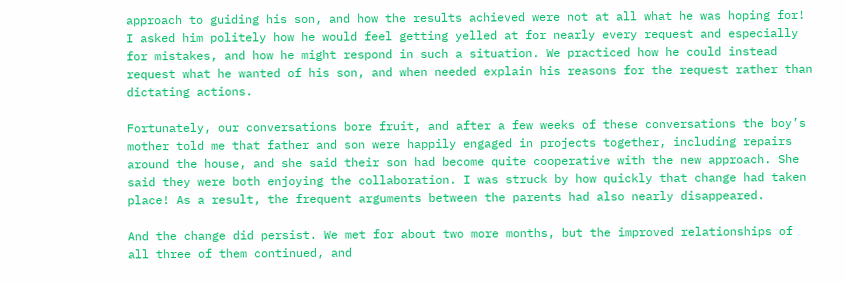approach to guiding his son, and how the results achieved were not at all what he was hoping for! I asked him politely how he would feel getting yelled at for nearly every request and especially for mistakes, and how he might respond in such a situation. We practiced how he could instead request what he wanted of his son, and when needed explain his reasons for the request rather than dictating actions.

Fortunately, our conversations bore fruit, and after a few weeks of these conversations the boy’s mother told me that father and son were happily engaged in projects together, including repairs around the house, and she said their son had become quite cooperative with the new approach. She said they were both enjoying the collaboration. I was struck by how quickly that change had taken place! As a result, the frequent arguments between the parents had also nearly disappeared.

And the change did persist. We met for about two more months, but the improved relationships of all three of them continued, and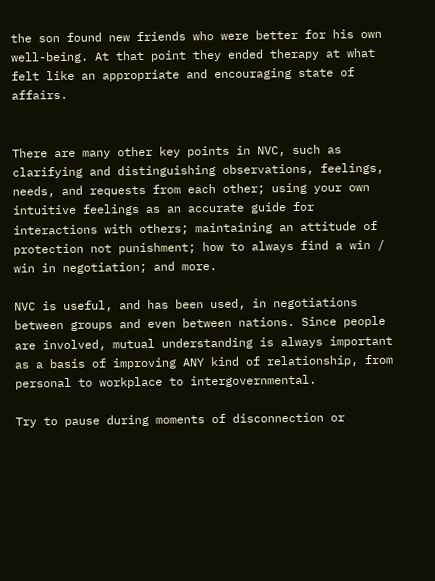the son found new friends who were better for his own well-being. At that point they ended therapy at what felt like an appropriate and encouraging state of affairs.


There are many other key points in NVC, such as clarifying and distinguishing observations, feelings, needs, and requests from each other; using your own intuitive feelings as an accurate guide for interactions with others; maintaining an attitude of protection not punishment; how to always find a win / win in negotiation; and more.

NVC is useful, and has been used, in negotiations between groups and even between nations. Since people are involved, mutual understanding is always important as a basis of improving ANY kind of relationship, from personal to workplace to intergovernmental.

Try to pause during moments of disconnection or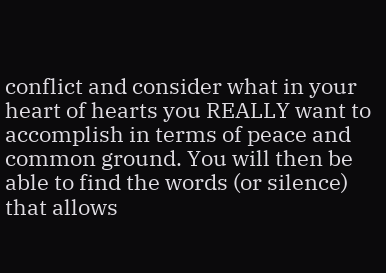conflict and consider what in your heart of hearts you REALLY want to accomplish in terms of peace and common ground. You will then be able to find the words (or silence) that allows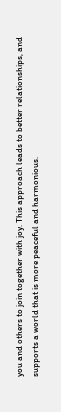you and others to join together with joy. This approach leads to better relationships, and supports a world that is more peaceful and harmonious.